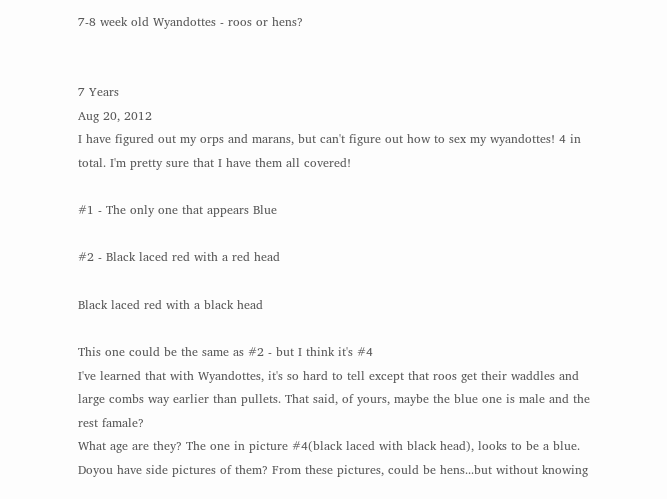7-8 week old Wyandottes - roos or hens?


7 Years
Aug 20, 2012
I have figured out my orps and marans, but can't figure out how to sex my wyandottes! 4 in total. I'm pretty sure that I have them all covered!

#1 - The only one that appears Blue

#2 - Black laced red with a red head

Black laced red with a black head

This one could be the same as #2 - but I think it's #4
I've learned that with Wyandottes, it's so hard to tell except that roos get their waddles and large combs way earlier than pullets. That said, of yours, maybe the blue one is male and the rest famale?
What age are they? The one in picture #4(black laced with black head), looks to be a blue. Doyou have side pictures of them? From these pictures, could be hens...but without knowing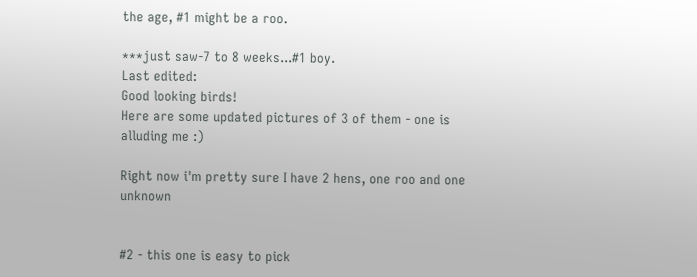the age, #1 might be a roo.

***just saw-7 to 8 weeks...#1 boy.
Last edited:
Good looking birds!
Here are some updated pictures of 3 of them - one is alluding me :)

Right now i'm pretty sure I have 2 hens, one roo and one unknown


#2 - this one is easy to pick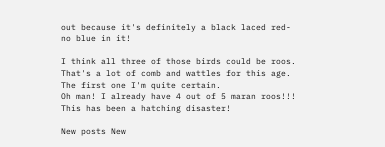out because it's definitely a black laced red- no blue in it!

I think all three of those birds could be roos. That's a lot of comb and wattles for this age. The first one I'm quite certain.
Oh man! I already have 4 out of 5 maran roos!!! This has been a hatching disaster!

New posts New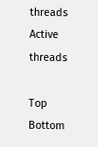threads Active threads

Top Bottom